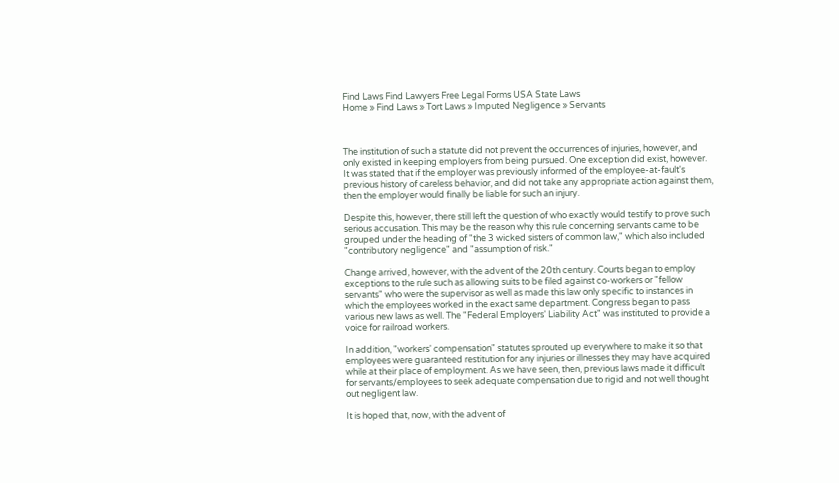Find Laws Find Lawyers Free Legal Forms USA State Laws
Home » Find Laws » Tort Laws » Imputed Negligence » Servants



The institution of such a statute did not prevent the occurrences of injuries, however, and only existed in keeping employers from being pursued. One exception did exist, however. It was stated that if the employer was previously informed of the employee-at-fault's previous history of careless behavior, and did not take any appropriate action against them, then the employer would finally be liable for such an injury.

Despite this, however, there still left the question of who exactly would testify to prove such serious accusation. This may be the reason why this rule concerning servants came to be grouped under the heading of "the 3 wicked sisters of common law," which also included "contributory negligence" and "assumption of risk."

Change arrived, however, with the advent of the 20th century. Courts began to employ exceptions to the rule such as allowing suits to be filed against co-workers or "fellow servants" who were the supervisor as well as made this law only specific to instances in which the employees worked in the exact same department. Congress began to pass various new laws as well. The "Federal Employers' Liability Act" was instituted to provide a voice for railroad workers.

In addition, "workers' compensation" statutes sprouted up everywhere to make it so that employees were guaranteed restitution for any injuries or illnesses they may have acquired while at their place of employment. As we have seen, then, previous laws made it difficult for servants/employees to seek adequate compensation due to rigid and not well thought out negligent law.

It is hoped that, now, with the advent of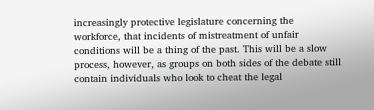increasingly protective legislature concerning the workforce, that incidents of mistreatment of unfair conditions will be a thing of the past. This will be a slow process, however, as groups on both sides of the debate still contain individuals who look to cheat the legal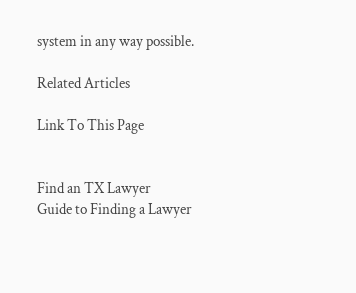system in any way possible.

Related Articles

Link To This Page


Find an TX Lawyer
Guide to Finding a Lawyer